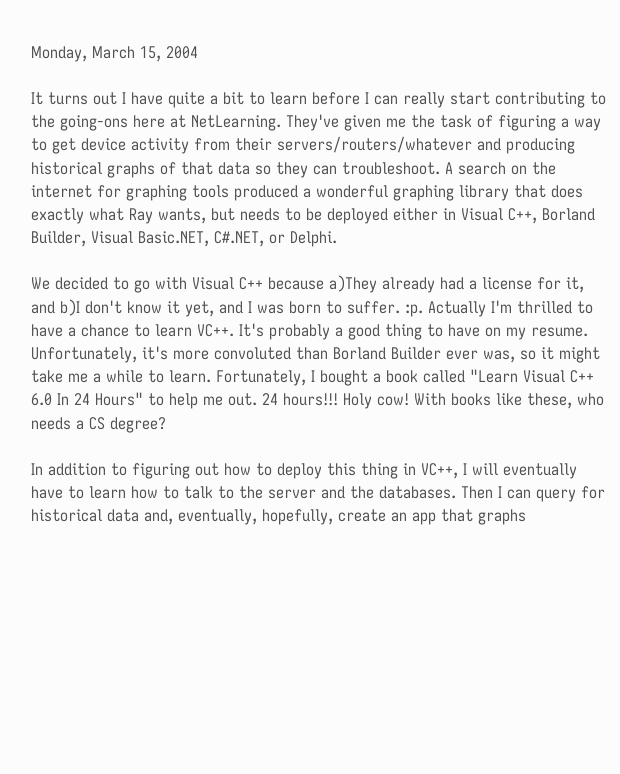Monday, March 15, 2004

It turns out I have quite a bit to learn before I can really start contributing to the going-ons here at NetLearning. They've given me the task of figuring a way to get device activity from their servers/routers/whatever and producing historical graphs of that data so they can troubleshoot. A search on the internet for graphing tools produced a wonderful graphing library that does exactly what Ray wants, but needs to be deployed either in Visual C++, Borland Builder, Visual Basic.NET, C#.NET, or Delphi.

We decided to go with Visual C++ because a)They already had a license for it, and b)I don't know it yet, and I was born to suffer. :p. Actually I'm thrilled to have a chance to learn VC++. It's probably a good thing to have on my resume. Unfortunately, it's more convoluted than Borland Builder ever was, so it might take me a while to learn. Fortunately, I bought a book called "Learn Visual C++ 6.0 In 24 Hours" to help me out. 24 hours!!! Holy cow! With books like these, who needs a CS degree?

In addition to figuring out how to deploy this thing in VC++, I will eventually have to learn how to talk to the server and the databases. Then I can query for historical data and, eventually, hopefully, create an app that graphs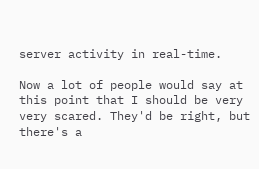server activity in real-time.

Now a lot of people would say at this point that I should be very very scared. They'd be right, but there's a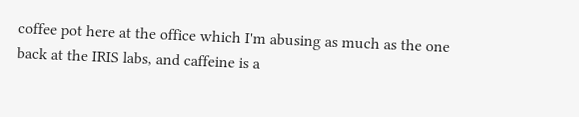coffee pot here at the office which I'm abusing as much as the one back at the IRIS labs, and caffeine is a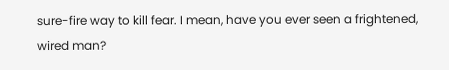sure-fire way to kill fear. I mean, have you ever seen a frightened, wired man?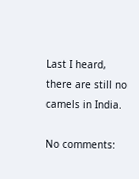Last I heard, there are still no camels in India.

No comments: